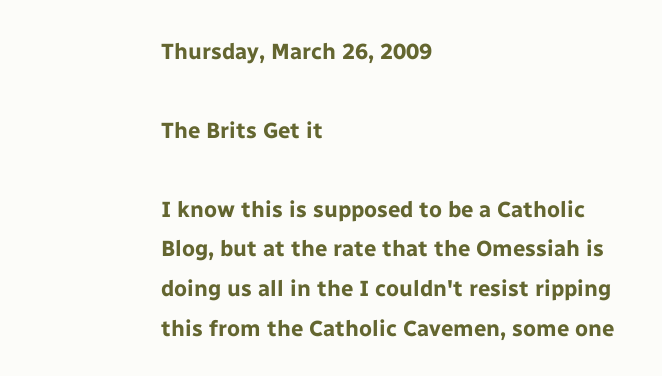Thursday, March 26, 2009

The Brits Get it

I know this is supposed to be a Catholic Blog, but at the rate that the Omessiah is doing us all in the I couldn't resist ripping this from the Catholic Cavemen, some one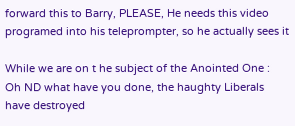forward this to Barry, PLEASE, He needs this video programed into his teleprompter, so he actually sees it

While we are on t he subject of the Anointed One :
Oh ND what have you done, the haughty Liberals have destroyed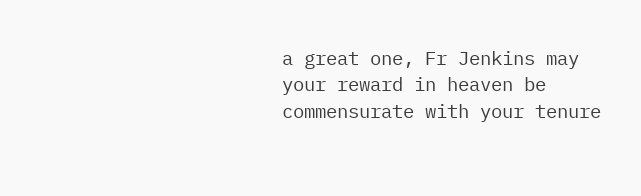a great one, Fr Jenkins may your reward in heaven be commensurate with your tenure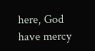here, God have mercy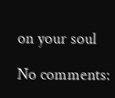on your soul

No comments: